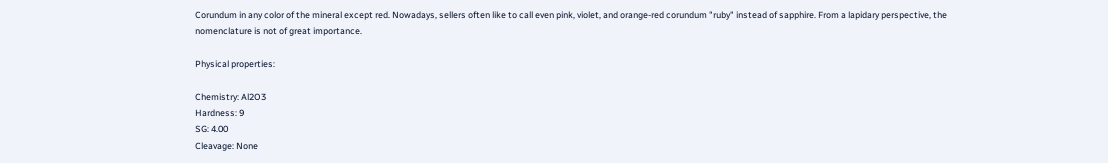Corundum in any color of the mineral except red. Nowadays, sellers often like to call even pink, violet, and orange-red corundum "ruby" instead of sapphire. From a lapidary perspective, the nomenclature is not of great importance.

Physical properties:

Chemistry: Al2O3
Hardness: 9
SG: 4.00
Cleavage: None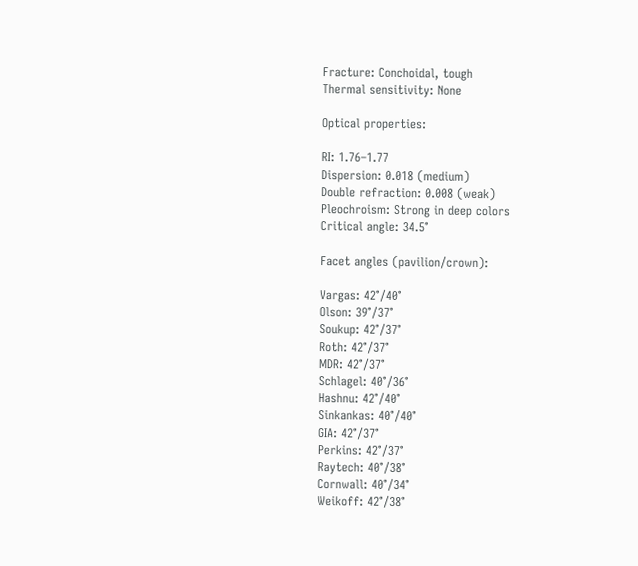Fracture: Conchoidal, tough
Thermal sensitivity: None

Optical properties:

RI: 1.76–1.77
Dispersion: 0.018 (medium)
Double refraction: 0.008 (weak)
Pleochroism: Strong in deep colors
Critical angle: 34.5°

Facet angles (pavilion/crown):

Vargas: 42°/40°
Olson: 39°/37°
Soukup: 42°/37°
Roth: 42°/37°
MDR: 42°/37°
Schlagel: 40°/36°
Hashnu: 42°/40°
Sinkankas: 40°/40°
GIA: 42°/37°
Perkins: 42°/37°
Raytech: 40°/38°
Cornwall: 40°/34°
Weikoff: 42°/38°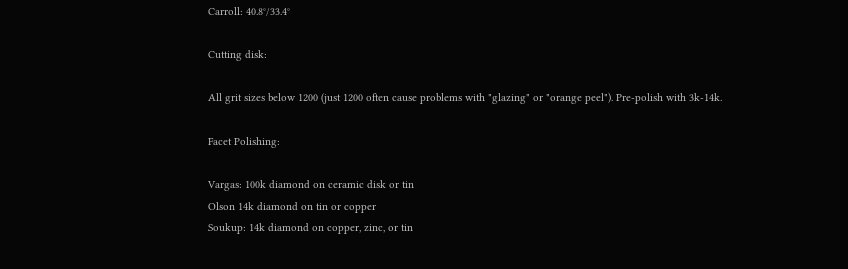Carroll: 40.8°/33.4°

Cutting disk:

All grit sizes below 1200 (just 1200 often cause problems with "glazing" or "orange peel"). Pre-polish with 3k-14k.

Facet Polishing:

Vargas: 100k diamond on ceramic disk or tin
Olson 14k diamond on tin or copper
Soukup: 14k diamond on copper, zinc, or tin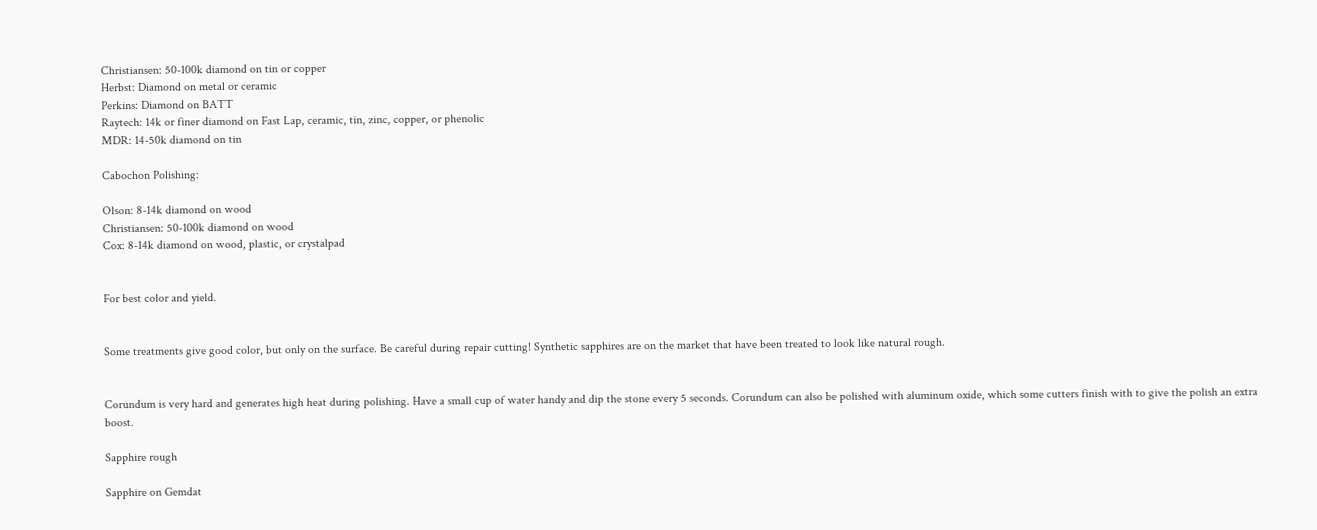Christiansen: 50-100k diamond on tin or copper
Herbst: Diamond on metal or ceramic
Perkins: Diamond on BATT
Raytech: 14k or finer diamond on Fast Lap, ceramic, tin, zinc, copper, or phenolic
MDR: 14-50k diamond on tin

Cabochon Polishing:

Olson: 8-14k diamond on wood
Christiansen: 50-100k diamond on wood
Cox: 8-14k diamond on wood, plastic, or crystalpad


For best color and yield.


Some treatments give good color, but only on the surface. Be careful during repair cutting! Synthetic sapphires are on the market that have been treated to look like natural rough.


Corundum is very hard and generates high heat during polishing. Have a small cup of water handy and dip the stone every 5 seconds. Corundum can also be polished with aluminum oxide, which some cutters finish with to give the polish an extra boost.

Sapphire rough

Sapphire on Gemdat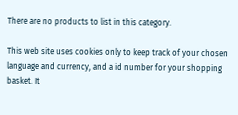There are no products to list in this category.

This web site uses cookies only to keep track of your chosen language and currency, and a id number for your shopping basket. It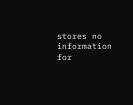stores no information for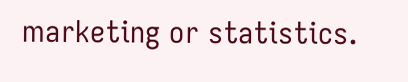marketing or statistics.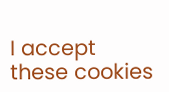I accept these cookies